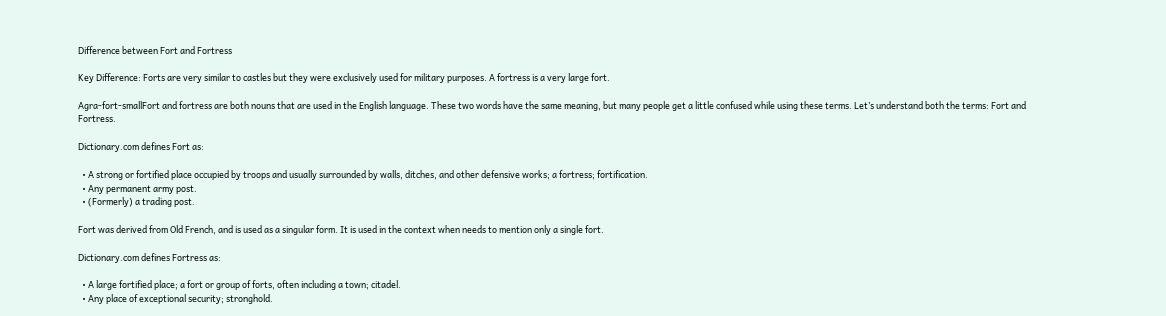Difference between Fort and Fortress

Key Difference: Forts are very similar to castles but they were exclusively used for military purposes. A fortress is a very large fort.

Agra-fort-smallFort and fortress are both nouns that are used in the English language. These two words have the same meaning, but many people get a little confused while using these terms. Let’s understand both the terms: Fort and Fortress.

Dictionary.com defines Fort as:

  • A strong or fortified place occupied by troops and usually surrounded by walls, ditches, and other defensive works; a fortress; fortification.
  • Any permanent army post.
  • (Formerly) a trading post.

Fort was derived from Old French, and is used as a singular form. It is used in the context when needs to mention only a single fort.

Dictionary.com defines Fortress as:

  • A large fortified place; a fort or group of forts, often including a town; citadel.
  • Any place of exceptional security; stronghold.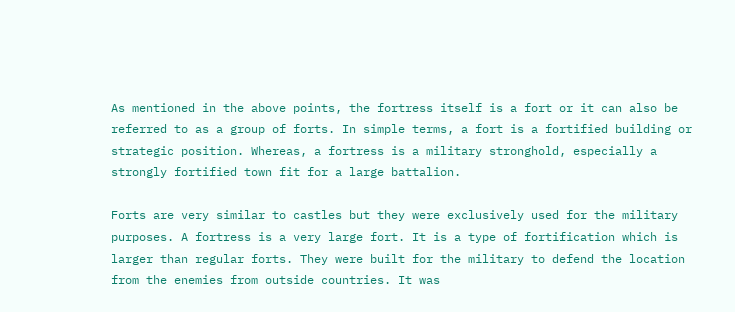As mentioned in the above points, the fortress itself is a fort or it can also be referred to as a group of forts. In simple terms, a fort is a fortified building or strategic position. Whereas, a fortress is a military stronghold, especially a strongly fortified town fit for a large battalion.

Forts are very similar to castles but they were exclusively used for the military purposes. A fortress is a very large fort. It is a type of fortification which is larger than regular forts. They were built for the military to defend the location from the enemies from outside countries. It was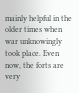mainly helpful in the older times when war unknowingly took place. Even now, the forts are very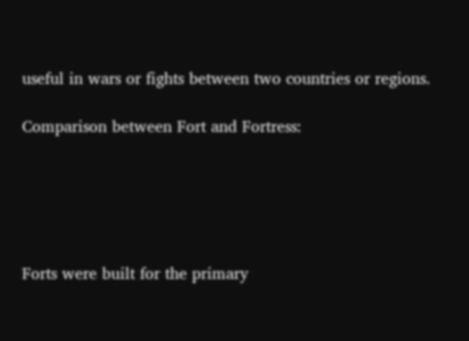useful in wars or fights between two countries or regions.

Comparison between Fort and Fortress:





Forts were built for the primary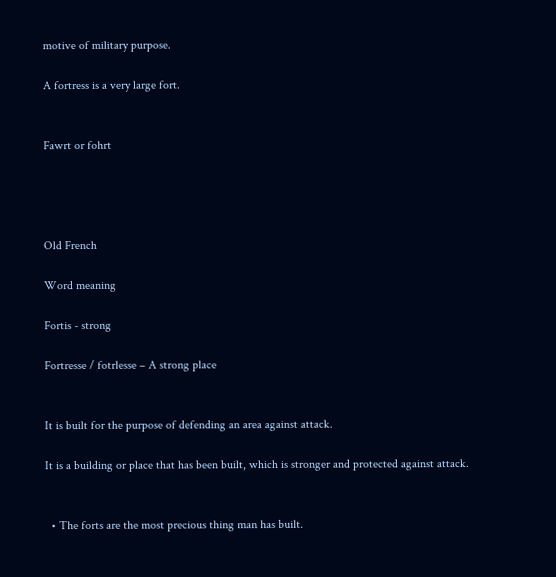motive of military purpose.

A fortress is a very large fort.


Fawrt or fohrt




Old French

Word meaning

Fortis - strong

Fortresse / fotrlesse – A strong place


It is built for the purpose of defending an area against attack.

It is a building or place that has been built, which is stronger and protected against attack.


  • The forts are the most precious thing man has built.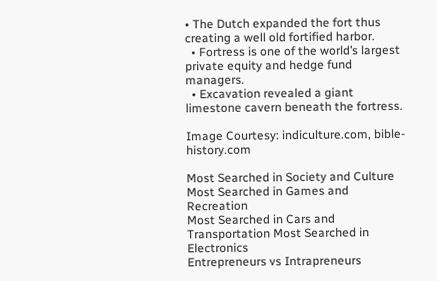• The Dutch expanded the fort thus creating a well old fortified harbor.
  • Fortress is one of the world’s largest private equity and hedge fund managers.
  • Excavation revealed a giant limestone cavern beneath the fortress.

Image Courtesy: indiculture.com, bible-history.com

Most Searched in Society and Culture Most Searched in Games and Recreation
Most Searched in Cars and Transportation Most Searched in Electronics
Entrepreneurs vs Intrapreneurs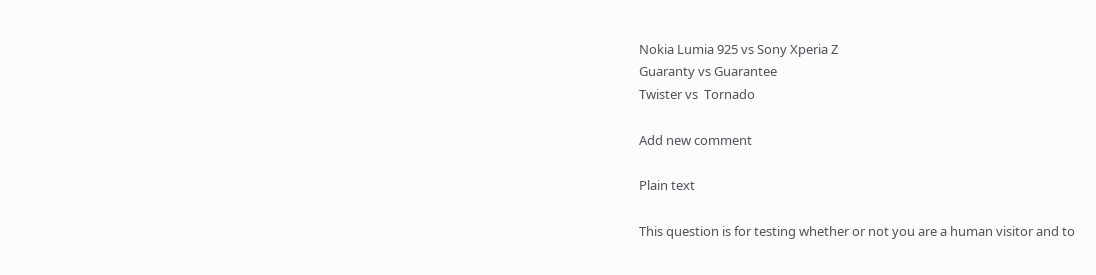Nokia Lumia 925 vs Sony Xperia Z
Guaranty vs Guarantee
Twister vs  Tornado

Add new comment

Plain text

This question is for testing whether or not you are a human visitor and to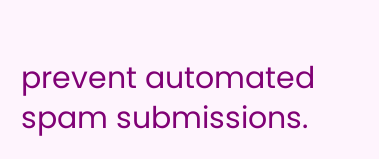prevent automated spam submissions.